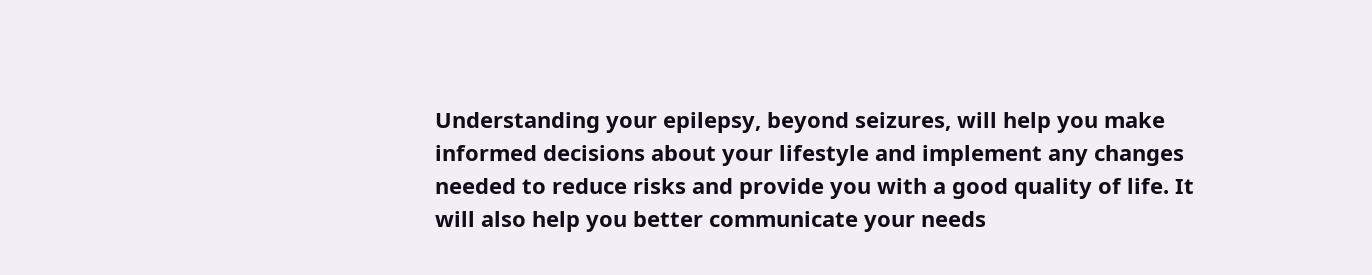Understanding your epilepsy, beyond seizures, will help you make informed decisions about your lifestyle and implement any changes needed to reduce risks and provide you with a good quality of life. It will also help you better communicate your needs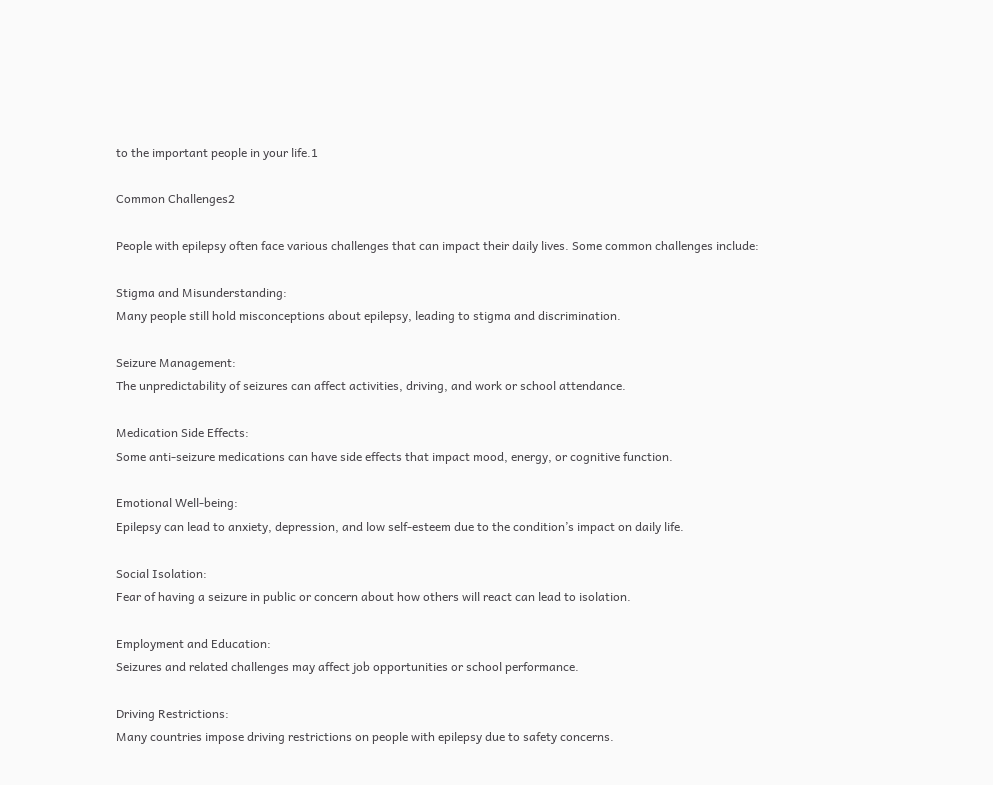to the important people in your life.1

Common Challenges2

People with epilepsy often face various challenges that can impact their daily lives. Some common challenges include:

Stigma and Misunderstanding:
Many people still hold misconceptions about epilepsy, leading to stigma and discrimination.

Seizure Management:
The unpredictability of seizures can affect activities, driving, and work or school attendance.

Medication Side Effects:
Some anti-seizure medications can have side effects that impact mood, energy, or cognitive function.

Emotional Well-being:
Epilepsy can lead to anxiety, depression, and low self-esteem due to the condition’s impact on daily life.

Social Isolation:
Fear of having a seizure in public or concern about how others will react can lead to isolation.

Employment and Education:
Seizures and related challenges may affect job opportunities or school performance.

Driving Restrictions:
Many countries impose driving restrictions on people with epilepsy due to safety concerns.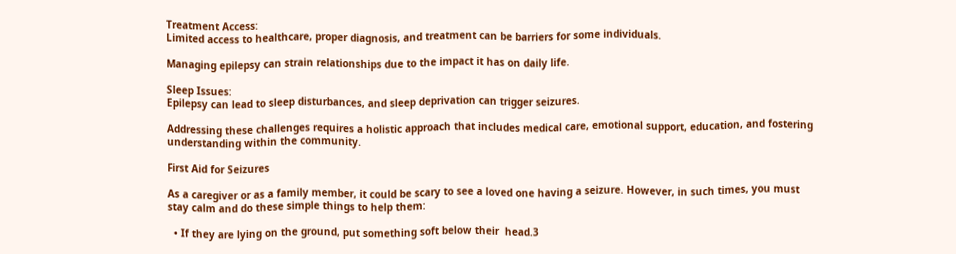Treatment Access:
Limited access to healthcare, proper diagnosis, and treatment can be barriers for some individuals.

Managing epilepsy can strain relationships due to the impact it has on daily life.

Sleep Issues:
Epilepsy can lead to sleep disturbances, and sleep deprivation can trigger seizures.

Addressing these challenges requires a holistic approach that includes medical care, emotional support, education, and fostering understanding within the community.

First Aid for Seizures

As a caregiver or as a family member, it could be scary to see a loved one having a seizure. However, in such times, you must stay calm and do these simple things to help them:

  • If they are lying on the ground, put something soft below their  head.3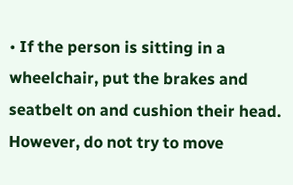• If the person is sitting in a wheelchair, put the brakes and seatbelt on and cushion their head. However, do not try to move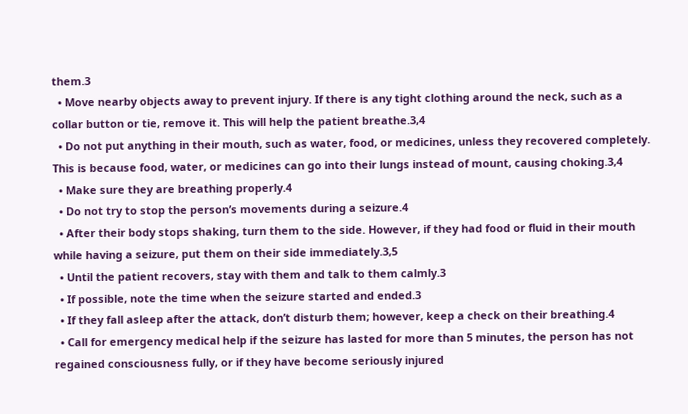them.3
  • Move nearby objects away to prevent injury. If there is any tight clothing around the neck, such as a collar button or tie, remove it. This will help the patient breathe.3,4
  • Do not put anything in their mouth, such as water, food, or medicines, unless they recovered completely. This is because food, water, or medicines can go into their lungs instead of mount, causing choking.3,4
  • Make sure they are breathing properly.4
  • Do not try to stop the person’s movements during a seizure.4
  • After their body stops shaking, turn them to the side. However, if they had food or fluid in their mouth while having a seizure, put them on their side immediately.3,5
  • Until the patient recovers, stay with them and talk to them calmly.3
  • If possible, note the time when the seizure started and ended.3
  • If they fall asleep after the attack, don’t disturb them; however, keep a check on their breathing.4
  • Call for emergency medical help if the seizure has lasted for more than 5 minutes, the person has not regained consciousness fully, or if they have become seriously injured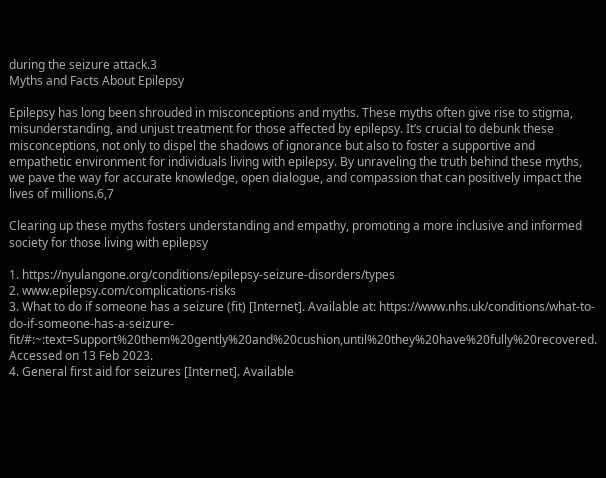during the seizure attack.3
Myths and Facts About Epilepsy

Epilepsy has long been shrouded in misconceptions and myths. These myths often give rise to stigma, misunderstanding, and unjust treatment for those affected by epilepsy. It’s crucial to debunk these misconceptions, not only to dispel the shadows of ignorance but also to foster a supportive and empathetic environment for individuals living with epilepsy. By unraveling the truth behind these myths, we pave the way for accurate knowledge, open dialogue, and compassion that can positively impact the lives of millions.6,7

Clearing up these myths fosters understanding and empathy, promoting a more inclusive and informed society for those living with epilepsy

1. https://nyulangone.org/conditions/epilepsy-seizure-disorders/types
2. www.epilepsy.com/complications-risks
3. What to do if someone has a seizure (fit) [Internet]. Available at: https://www.nhs.uk/conditions/what-to-do-if-someone-has-a-seizure-fit/#:~:text=Support%20them%20gently%20and%20cushion,until%20they%20have%20fully%20recovered. Accessed on 13 Feb 2023.
4. General first aid for seizures [Internet]. Available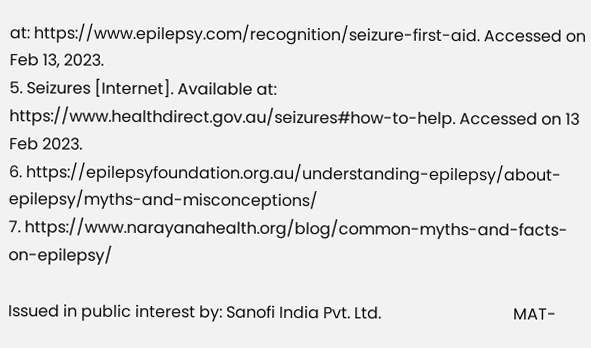at: https://www.epilepsy.com/recognition/seizure-first-aid. Accessed on Feb 13, 2023.
5. Seizures [Internet]. Available at: https://www.healthdirect.gov.au/seizures#how-to-help. Accessed on 13 Feb 2023.
6. https://epilepsyfoundation.org.au/understanding-epilepsy/about-epilepsy/myths-and-misconceptions/
7. https://www.narayanahealth.org/blog/common-myths-and-facts-on-epilepsy/

Issued in public interest by: Sanofi India Pvt. Ltd.                                 MAT-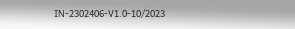IN-2302406-V1.0-10/2023